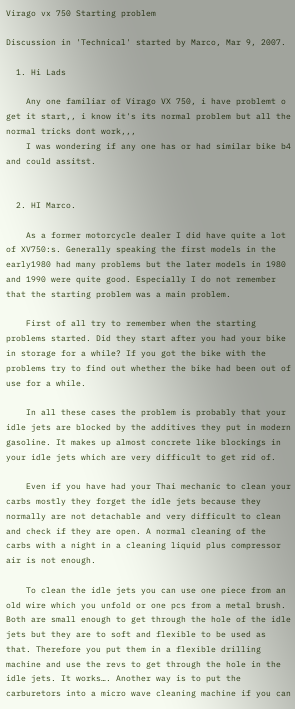Virago vx 750 Starting problem

Discussion in 'Technical' started by Marco, Mar 9, 2007.

  1. Hi Lads

    Any one familiar of Virago VX 750, i have problemt o get it start,, i know it's its normal problem but all the normal tricks dont work,,,
    I was wondering if any one has or had similar bike b4 and could assitst.


  2. HI Marco.

    As a former motorcycle dealer I did have quite a lot of XV750:s. Generally speaking the first models in the early1980 had many problems but the later models in 1980 and 1990 were quite good. Especially I do not remember that the starting problem was a main problem.

    First of all try to remember when the starting problems started. Did they start after you had your bike in storage for a while? If you got the bike with the problems try to find out whether the bike had been out of use for a while.

    In all these cases the problem is probably that your idle jets are blocked by the additives they put in modern gasoline. It makes up almost concrete like blockings in your idle jets which are very difficult to get rid of.

    Even if you have had your Thai mechanic to clean your carbs mostly they forget the idle jets because they normally are not detachable and very difficult to clean and check if they are open. A normal cleaning of the carbs with a night in a cleaning liquid plus compressor air is not enough.

    To clean the idle jets you can use one piece from an old wire which you unfold or one pcs from a metal brush. Both are small enough to get through the hole of the idle jets but they are to soft and flexible to be used as that. Therefore you put them in a flexible drilling machine and use the revs to get through the hole in the idle jets. It works…. Another way is to put the carburetors into a micro wave cleaning machine if you can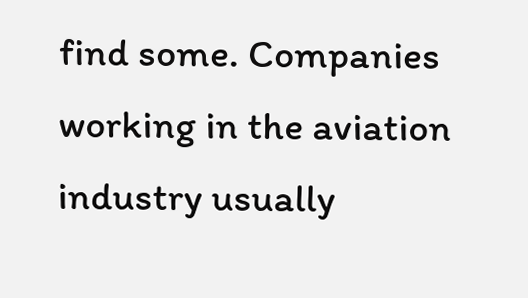find some. Companies working in the aviation industry usually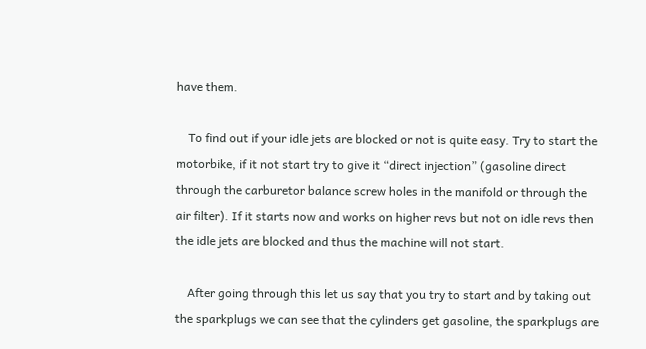have them.

    To find out if your idle jets are blocked or not is quite easy. Try to start the motorbike, if it not start try to give it “direct injection” (gasoline direct through the carburetor balance screw holes in the manifold or through the air filter). If it starts now and works on higher revs but not on idle revs then the idle jets are blocked and thus the machine will not start.

    After going through this let us say that you try to start and by taking out the sparkplugs we can see that the cylinders get gasoline, the sparkplugs are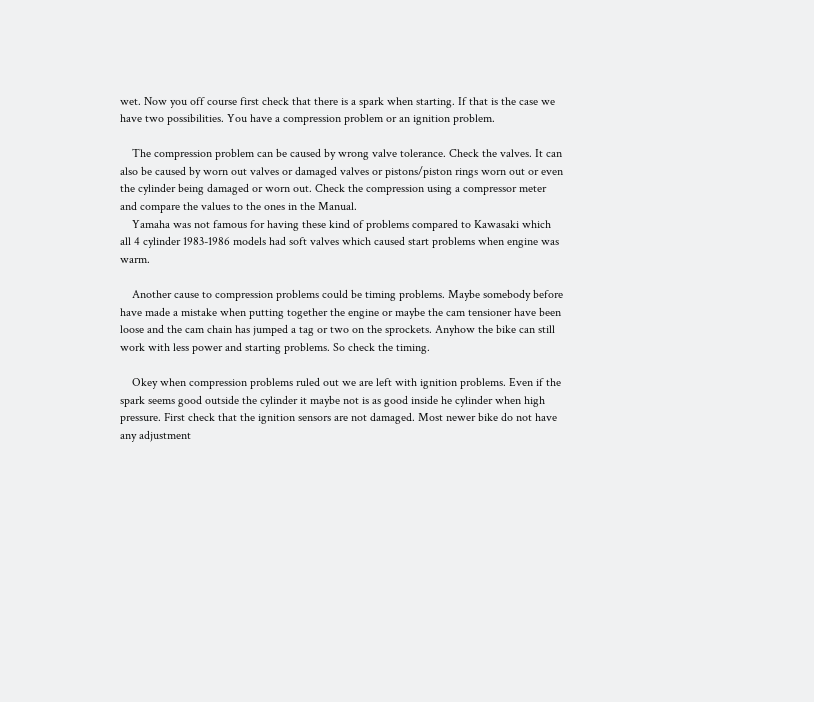wet. Now you off course first check that there is a spark when starting. If that is the case we have two possibilities. You have a compression problem or an ignition problem.

    The compression problem can be caused by wrong valve tolerance. Check the valves. It can also be caused by worn out valves or damaged valves or pistons/piston rings worn out or even the cylinder being damaged or worn out. Check the compression using a compressor meter and compare the values to the ones in the Manual.
    Yamaha was not famous for having these kind of problems compared to Kawasaki which all 4 cylinder 1983-1986 models had soft valves which caused start problems when engine was warm.

    Another cause to compression problems could be timing problems. Maybe somebody before have made a mistake when putting together the engine or maybe the cam tensioner have been loose and the cam chain has jumped a tag or two on the sprockets. Anyhow the bike can still work with less power and starting problems. So check the timing.

    Okey when compression problems ruled out we are left with ignition problems. Even if the spark seems good outside the cylinder it maybe not is as good inside he cylinder when high pressure. First check that the ignition sensors are not damaged. Most newer bike do not have any adjustment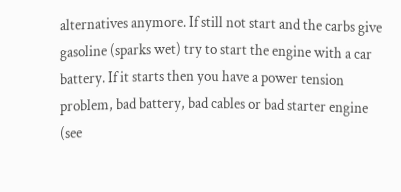alternatives anymore. If still not start and the carbs give gasoline (sparks wet) try to start the engine with a car battery. If it starts then you have a power tension problem, bad battery, bad cables or bad starter engine (see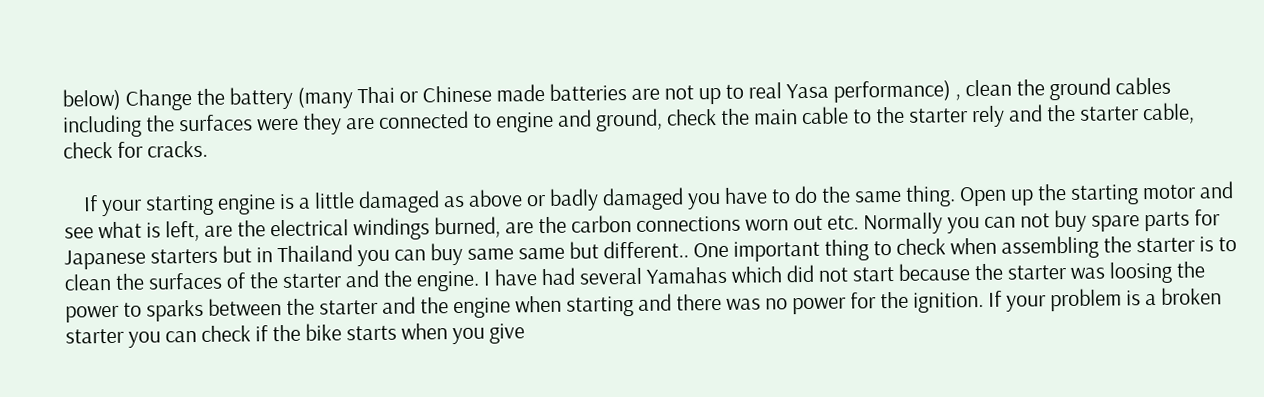below) Change the battery (many Thai or Chinese made batteries are not up to real Yasa performance) , clean the ground cables including the surfaces were they are connected to engine and ground, check the main cable to the starter rely and the starter cable, check for cracks.

    If your starting engine is a little damaged as above or badly damaged you have to do the same thing. Open up the starting motor and see what is left, are the electrical windings burned, are the carbon connections worn out etc. Normally you can not buy spare parts for Japanese starters but in Thailand you can buy same same but different.. One important thing to check when assembling the starter is to clean the surfaces of the starter and the engine. I have had several Yamahas which did not start because the starter was loosing the power to sparks between the starter and the engine when starting and there was no power for the ignition. If your problem is a broken starter you can check if the bike starts when you give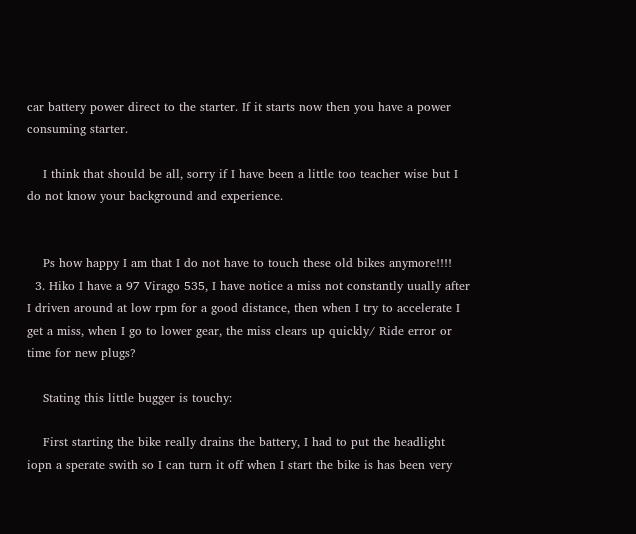car battery power direct to the starter. If it starts now then you have a power consuming starter.

    I think that should be all, sorry if I have been a little too teacher wise but I do not know your background and experience.


    Ps how happy I am that I do not have to touch these old bikes anymore!!!!
  3. Hiko I have a 97 Virago 535, I have notice a miss not constantly uually after I driven around at low rpm for a good distance, then when I try to accelerate I get a miss, when I go to lower gear, the miss clears up quickly/ Ride error or time for new plugs?

    Stating this little bugger is touchy:

    First starting the bike really drains the battery, I had to put the headlight iopn a sperate swith so I can turn it off when I start the bike is has been very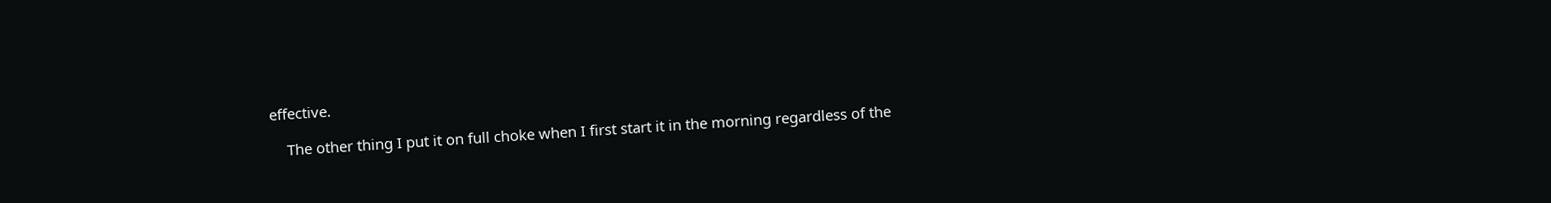effective.

    The other thing I put it on full choke when I first start it in the morning regardless of the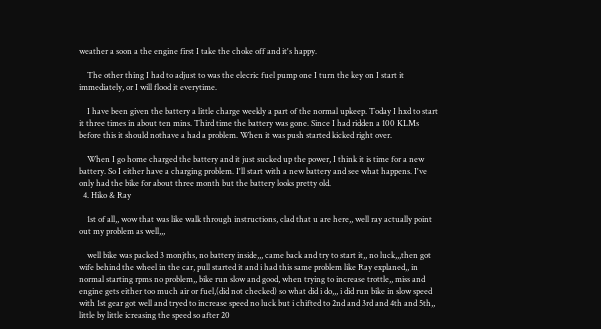weather a soon a the engine first I take the choke off and it's happy.

    The other thing I had to adjust to was the elecric fuel pump one I turn the key on I start it immediately, or I will flood it everytime.

    I have been given the battery a little charge weekly a part of the normal upkeep. Today I hxd to start it three times in about ten mins. Third time the battery was gone. Since I had ridden a 100 KLMs before this it should nothave a had a problem. When it was push started kicked right over.

    When I go home charged the battery and it just sucked up the power, I think it is time for a new battery. So I either have a charging problem. I'll start with a new battery and see what happens. I've only had the bike for about three month but the battery looks pretty old.
  4. Hiko & Ray

    1st of all,, wow that was like walk through instructions, clad that u are here,, well ray actually point out my problem as well,,,

    well bike was packed 3 monjths, no battery inside,,, came back and try to start it,, no luck,,,then got wife behind the wheel in the car, pull started it and i had this same problem like Ray explaned,, in normal starting rpms no problem,, bike run slow and good, when trying to increase trottle,, miss and engine gets either too much air or fuel,(did not checked) so what did i do,,, i did run bike in slow speed with 1st gear got well and tryed to increase speed no luck but i chifted to 2nd and 3rd and 4th and 5th,, little by little icreasing the speed so after 20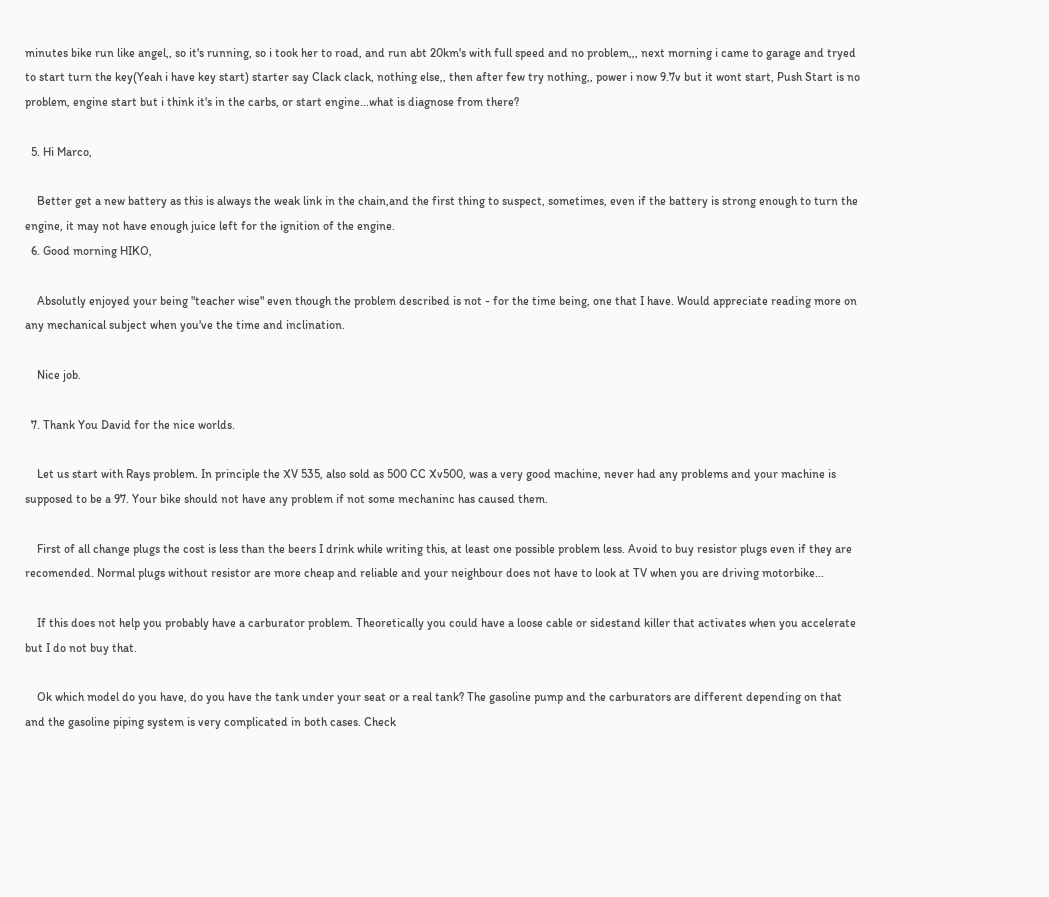minutes bike run like angel,, so it's running, so i took her to road, and run abt 20km's with full speed and no problem,,, next morning i came to garage and tryed to start turn the key(Yeah i have key start) starter say Clack clack, nothing else,, then after few try nothing,, power i now 9.7v but it wont start, Push Start is no problem, engine start but i think it's in the carbs, or start engine...what is diagnose from there?

  5. Hi Marco,

    Better get a new battery as this is always the weak link in the chain,and the first thing to suspect, sometimes, even if the battery is strong enough to turn the engine, it may not have enough juice left for the ignition of the engine.
  6. Good morning HIKO,

    Absolutly enjoyed your being "teacher wise" even though the problem described is not - for the time being, one that I have. Would appreciate reading more on any mechanical subject when you've the time and inclination.

    Nice job.

  7. Thank You David for the nice worlds.

    Let us start with Rays problem. In principle the XV 535, also sold as 500 CC Xv500, was a very good machine, never had any problems and your machine is supposed to be a 97. Your bike should not have any problem if not some mechaninc has caused them.

    First of all change plugs the cost is less than the beers I drink while writing this, at least one possible problem less. Avoid to buy resistor plugs even if they are recomended. Normal plugs without resistor are more cheap and reliable and your neighbour does not have to look at TV when you are driving motorbike...

    If this does not help you probably have a carburator problem. Theoretically you could have a loose cable or sidestand killer that activates when you accelerate but I do not buy that.

    Ok which model do you have, do you have the tank under your seat or a real tank? The gasoline pump and the carburators are different depending on that and the gasoline piping system is very complicated in both cases. Check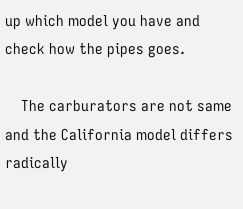up which model you have and check how the pipes goes.

    The carburators are not same and the California model differs radically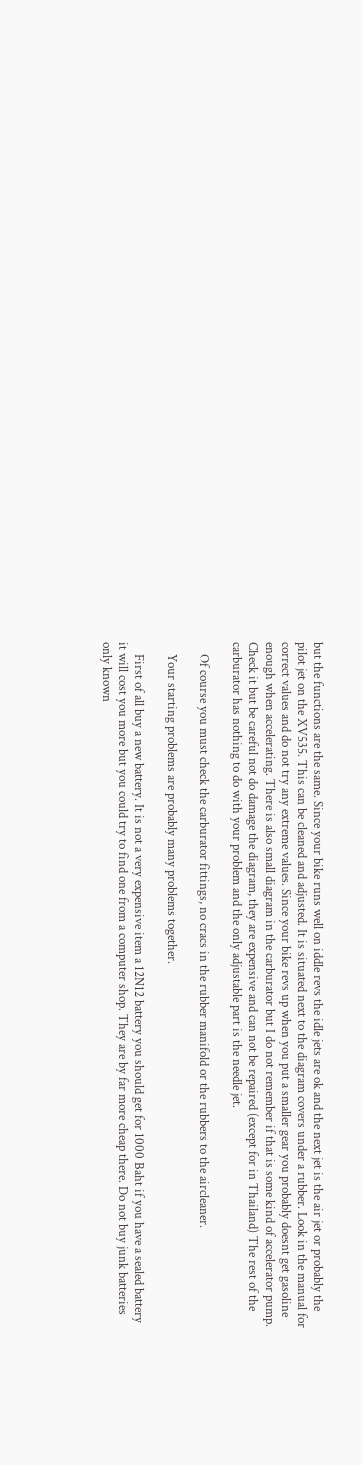but the functions are the same. Since your bike runs well on iddle revs the idle jets are ok and the next jet is the air jet or probably the pilot jet on the XV535. This can be cleaned and adjusted. It is situated next to the diagram covers under a rubber. Look in the manual for correct values and do not try any extreme values. Since your bike revs up when you put a smaller gear you probably doesnt get gasoline enough when accelerating. There is also small diagram in the carburator but I do not remember if that is some kind of accelerator pump. Check it but be careful not do damage the diagram, they are expensive and can not be repaired (except for in Thailand) The rest of the carburator has nothing to do with your problem and the only adjustable part is the needle jet.

    Of course you must check the carburator fittings, no cracs in the rubber manifold or the rubbers to the aircleaner.

    Your starting problems are probably many problems together.

    First of all buy a new battery. It is not a very expensive item a 12N12 battery you should get for 1000 Baht if you have a sealed battery it will cost you more but you could try to find one from a computer shop. They are by far more cheap there. Do not buy junk batteries only known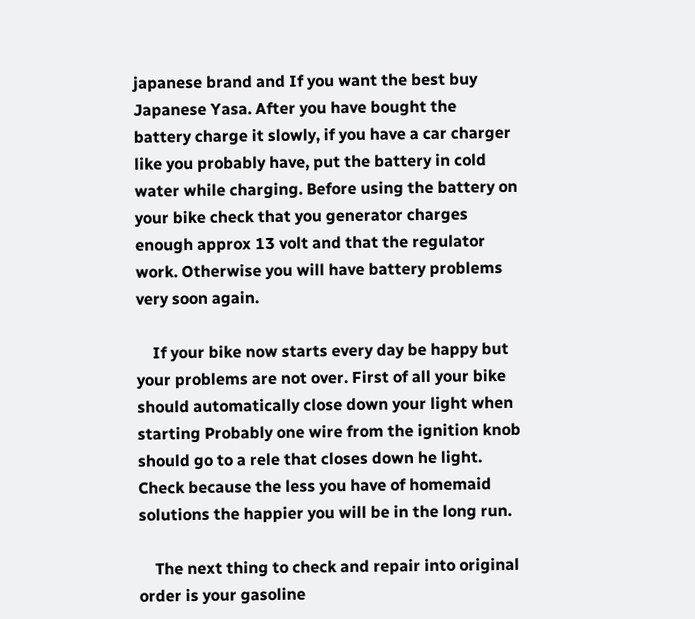japanese brand and If you want the best buy Japanese Yasa. After you have bought the battery charge it slowly, if you have a car charger like you probably have, put the battery in cold water while charging. Before using the battery on your bike check that you generator charges enough approx 13 volt and that the regulator work. Otherwise you will have battery problems very soon again.

    If your bike now starts every day be happy but your problems are not over. First of all your bike should automatically close down your light when starting Probably one wire from the ignition knob should go to a rele that closes down he light. Check because the less you have of homemaid solutions the happier you will be in the long run.

    The next thing to check and repair into original order is your gasoline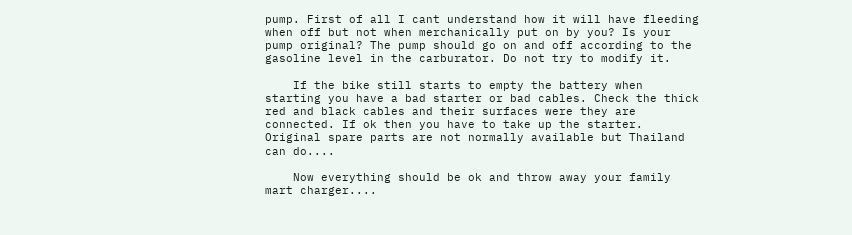pump. First of all I cant understand how it will have fleeding when off but not when merchanically put on by you? Is your pump original? The pump should go on and off according to the gasoline level in the carburator. Do not try to modify it.

    If the bike still starts to empty the battery when starting you have a bad starter or bad cables. Check the thick red and black cables and their surfaces were they are connected. If ok then you have to take up the starter. Original spare parts are not normally available but Thailand can do....

    Now everything should be ok and throw away your family mart charger....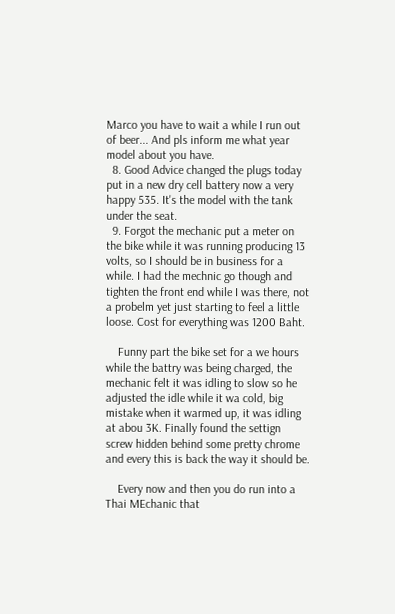Marco you have to wait a while I run out of beer... And pls inform me what year model about you have.
  8. Good Advice changed the plugs today put in a new dry cell battery now a very happy 535. It's the model with the tank under the seat.
  9. Forgot the mechanic put a meter on the bike while it was running producing 13 volts, so I should be in business for a while. I had the mechnic go though and tighten the front end while I was there, not a probelm yet just starting to feel a little loose. Cost for everything was 1200 Baht.

    Funny part the bike set for a we hours while the battry was being charged, the mechanic felt it was idling to slow so he adjusted the idle while it wa cold, big mistake when it warmed up, it was idling at abou 3K. Finally found the settign screw hidden behind some pretty chrome and every this is back the way it should be.

    Every now and then you do run into a Thai MEchanic that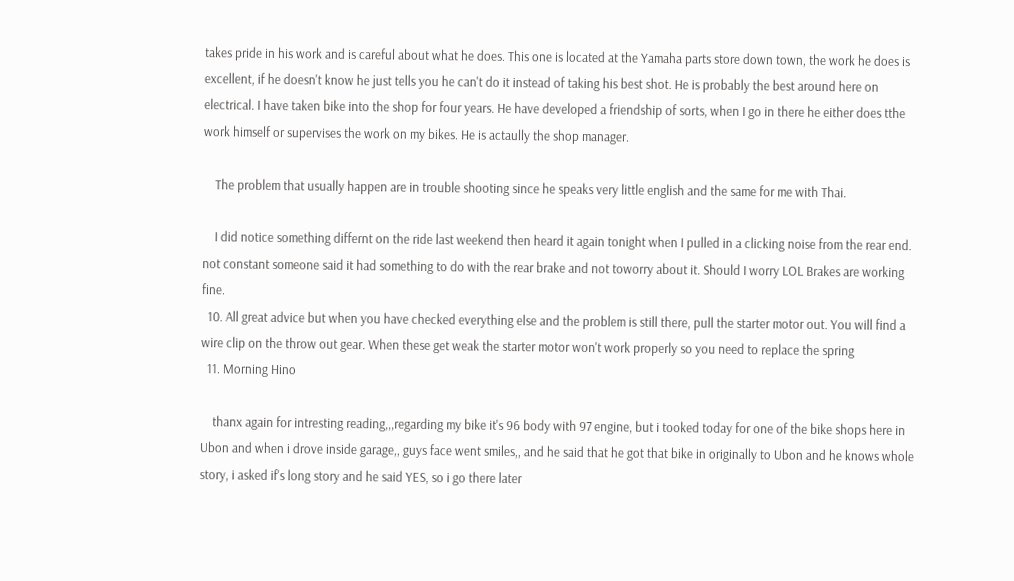takes pride in his work and is careful about what he does. This one is located at the Yamaha parts store down town, the work he does is excellent, if he doesn't know he just tells you he can't do it instead of taking his best shot. He is probably the best around here on electrical. I have taken bike into the shop for four years. He have developed a friendship of sorts, when I go in there he either does tthe work himself or supervises the work on my bikes. He is actaully the shop manager.

    The problem that usually happen are in trouble shooting since he speaks very little english and the same for me with Thai.

    I did notice something differnt on the ride last weekend then heard it again tonight when I pulled in a clicking noise from the rear end. not constant someone said it had something to do with the rear brake and not toworry about it. Should I worry LOL Brakes are working fine.
  10. All great advice but when you have checked everything else and the problem is still there, pull the starter motor out. You will find a wire clip on the throw out gear. When these get weak the starter motor won't work properly so you need to replace the spring
  11. Morning Hino

    thanx again for intresting reading,,,regarding my bike it's 96 body with 97 engine, but i tooked today for one of the bike shops here in Ubon and when i drove inside garage,, guys face went smiles,, and he said that he got that bike in originally to Ubon and he knows whole story, i asked if's long story and he said YES, so i go there later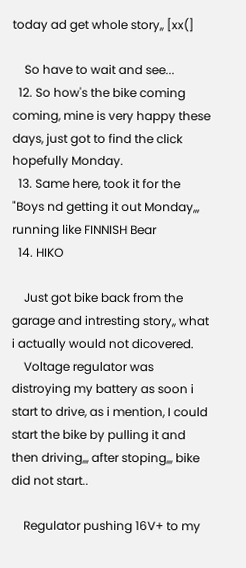today ad get whole story,, [xx(]

    So have to wait and see...
  12. So how's the bike coming coming, mine is very happy these days, just got to find the click hopefully Monday.
  13. Same here, took it for the "Boys nd getting it out Monday,,, running like FINNISH Bear
  14. HIKO

    Just got bike back from the garage and intresting story,, what i actually would not dicovered.
    Voltage regulator was distroying my battery as soon i start to drive, as i mention, I could start the bike by pulling it and then driving,,, after stoping,,, bike did not start..

    Regulator pushing 16V+ to my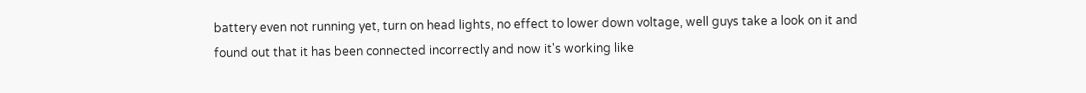battery even not running yet, turn on head lights, no effect to lower down voltage, well guys take a look on it and found out that it has been connected incorrectly and now it's working like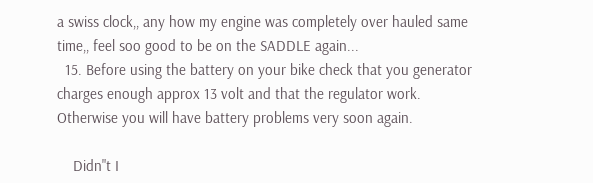a swiss clock,, any how my engine was completely over hauled same time,, feel soo good to be on the SADDLE again...
  15. Before using the battery on your bike check that you generator charges enough approx 13 volt and that the regulator work. Otherwise you will have battery problems very soon again.

    Didn"t I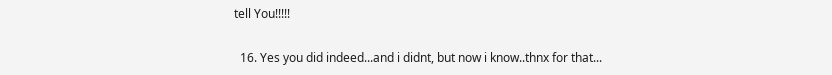tell You!!!!!

  16. Yes you did indeed...and i didnt, but now i know..thnx for that...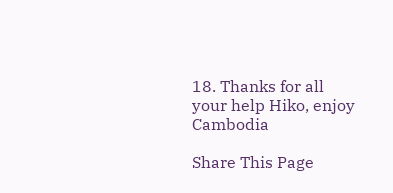18. Thanks for all your help Hiko, enjoy Cambodia

Share This Page